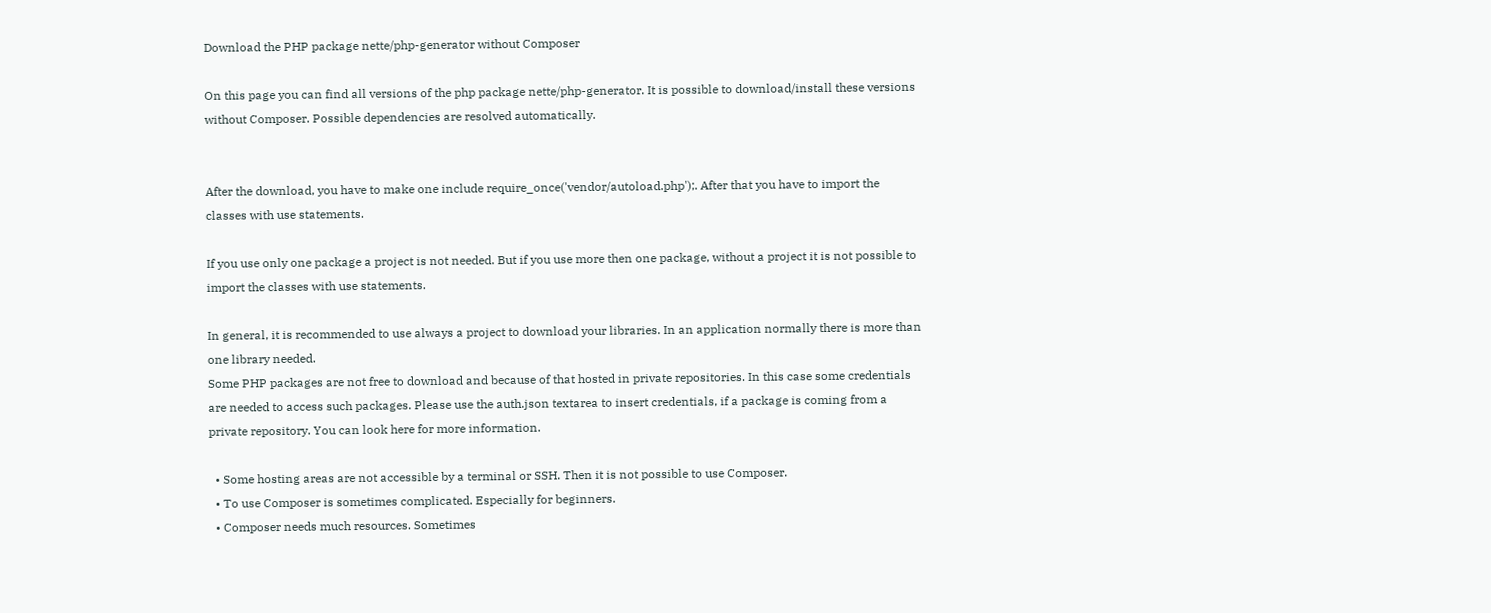Download the PHP package nette/php-generator without Composer

On this page you can find all versions of the php package nette/php-generator. It is possible to download/install these versions without Composer. Possible dependencies are resolved automatically.


After the download, you have to make one include require_once('vendor/autoload.php');. After that you have to import the classes with use statements.

If you use only one package a project is not needed. But if you use more then one package, without a project it is not possible to import the classes with use statements.

In general, it is recommended to use always a project to download your libraries. In an application normally there is more than one library needed.
Some PHP packages are not free to download and because of that hosted in private repositories. In this case some credentials are needed to access such packages. Please use the auth.json textarea to insert credentials, if a package is coming from a private repository. You can look here for more information.

  • Some hosting areas are not accessible by a terminal or SSH. Then it is not possible to use Composer.
  • To use Composer is sometimes complicated. Especially for beginners.
  • Composer needs much resources. Sometimes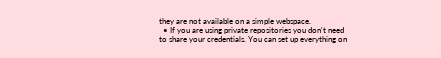they are not available on a simple webspace.
  • If you are using private repositories you don't need to share your credentials. You can set up everything on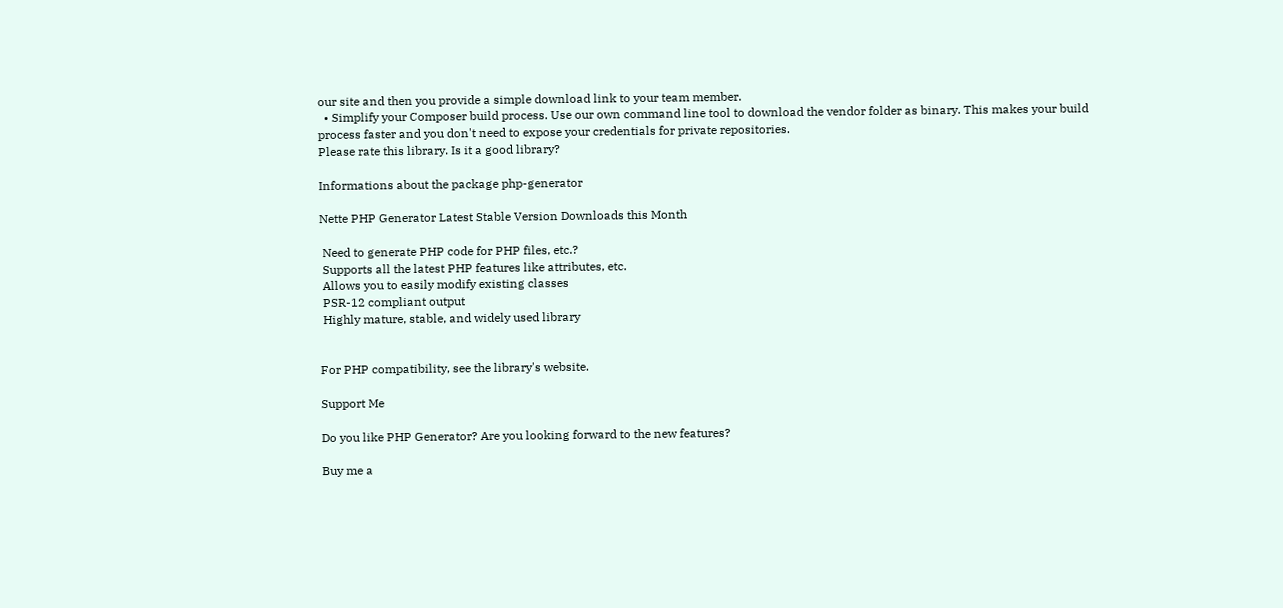our site and then you provide a simple download link to your team member.
  • Simplify your Composer build process. Use our own command line tool to download the vendor folder as binary. This makes your build process faster and you don't need to expose your credentials for private repositories.
Please rate this library. Is it a good library?

Informations about the package php-generator

Nette PHP Generator Latest Stable Version Downloads this Month

 Need to generate PHP code for PHP files, etc.?
 Supports all the latest PHP features like attributes, etc.
 Allows you to easily modify existing classes
 PSR-12 compliant output
 Highly mature, stable, and widely used library


For PHP compatibility, see the library's website.

Support Me

Do you like PHP Generator? Are you looking forward to the new features?

Buy me a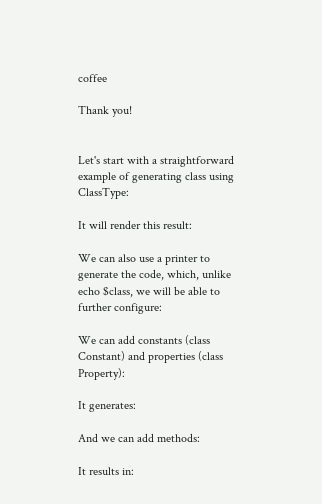coffee

Thank you!


Let's start with a straightforward example of generating class using ClassType:

It will render this result:

We can also use a printer to generate the code, which, unlike echo $class, we will be able to further configure:

We can add constants (class Constant) and properties (class Property):

It generates:

And we can add methods:

It results in: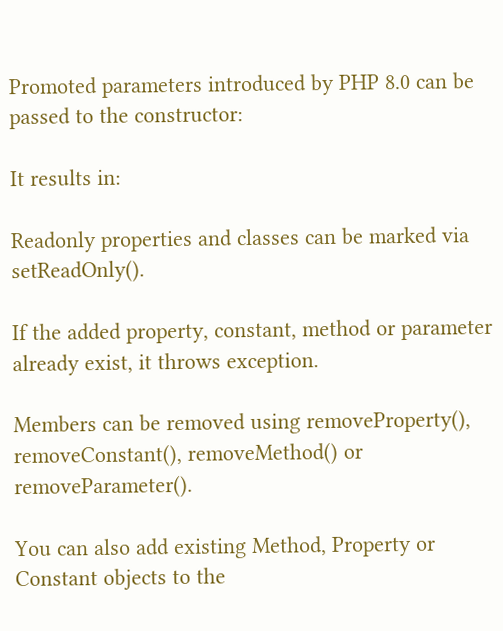Promoted parameters introduced by PHP 8.0 can be passed to the constructor:

It results in:

Readonly properties and classes can be marked via setReadOnly().

If the added property, constant, method or parameter already exist, it throws exception.

Members can be removed using removeProperty(), removeConstant(), removeMethod() or removeParameter().

You can also add existing Method, Property or Constant objects to the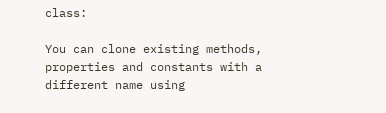class:

You can clone existing methods, properties and constants with a different name using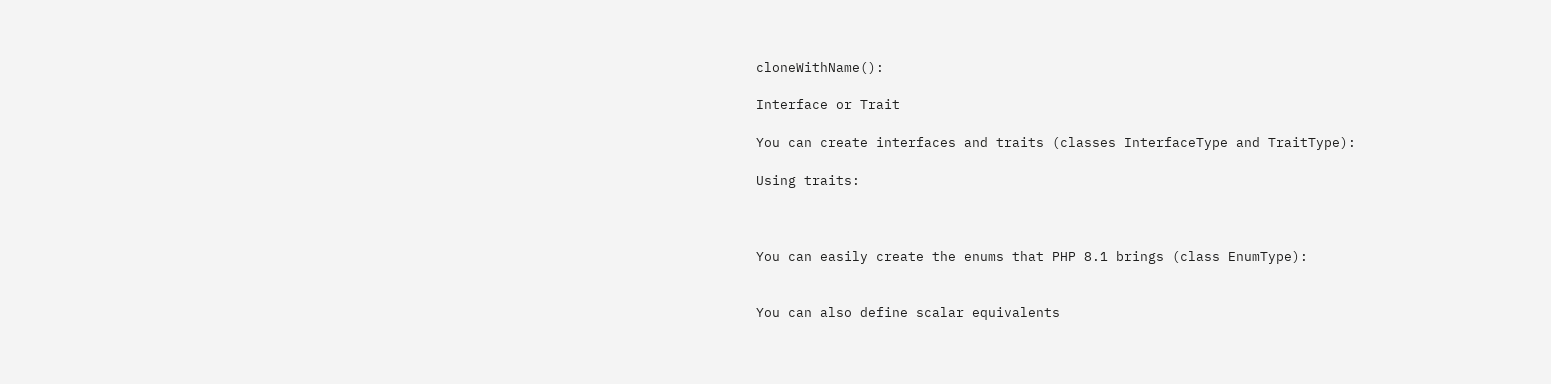cloneWithName():

Interface or Trait

You can create interfaces and traits (classes InterfaceType and TraitType):

Using traits:



You can easily create the enums that PHP 8.1 brings (class EnumType):


You can also define scalar equivalents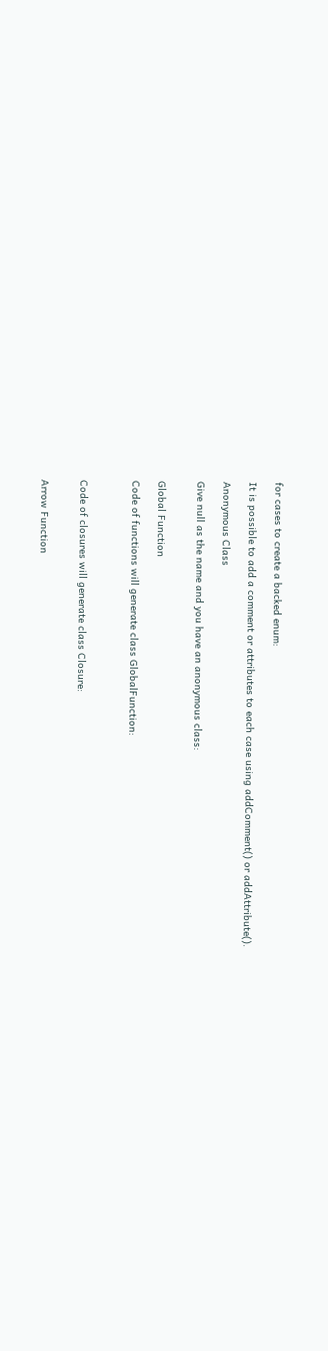for cases to create a backed enum:

It is possible to add a comment or attributes to each case using addComment() or addAttribute().

Anonymous Class

Give null as the name and you have an anonymous class:


Global Function

Code of functions will generate class GlobalFunction:



Code of closures will generate class Closure:


Arrow Function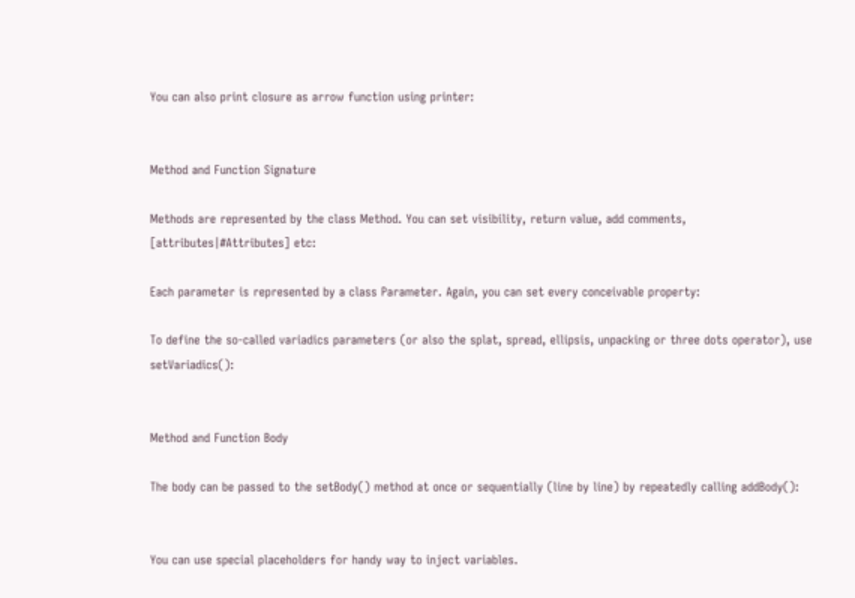You can also print closure as arrow function using printer:


Method and Function Signature

Methods are represented by the class Method. You can set visibility, return value, add comments, [attributes|#Attributes] etc:

Each parameter is represented by a class Parameter. Again, you can set every conceivable property:

To define the so-called variadics parameters (or also the splat, spread, ellipsis, unpacking or three dots operator), use setVariadics():


Method and Function Body

The body can be passed to the setBody() method at once or sequentially (line by line) by repeatedly calling addBody():


You can use special placeholders for handy way to inject variables.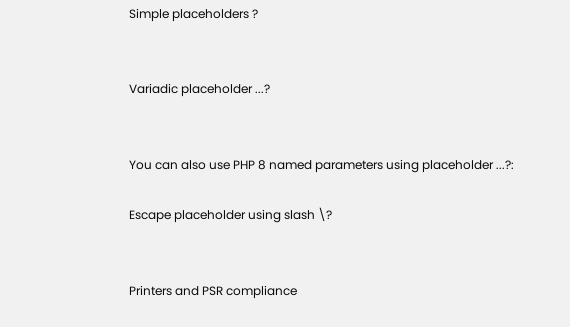Simple placeholders ?


Variadic placeholder ...?


You can also use PHP 8 named parameters using placeholder ...?:

Escape placeholder using slash \?


Printers and PSR compliance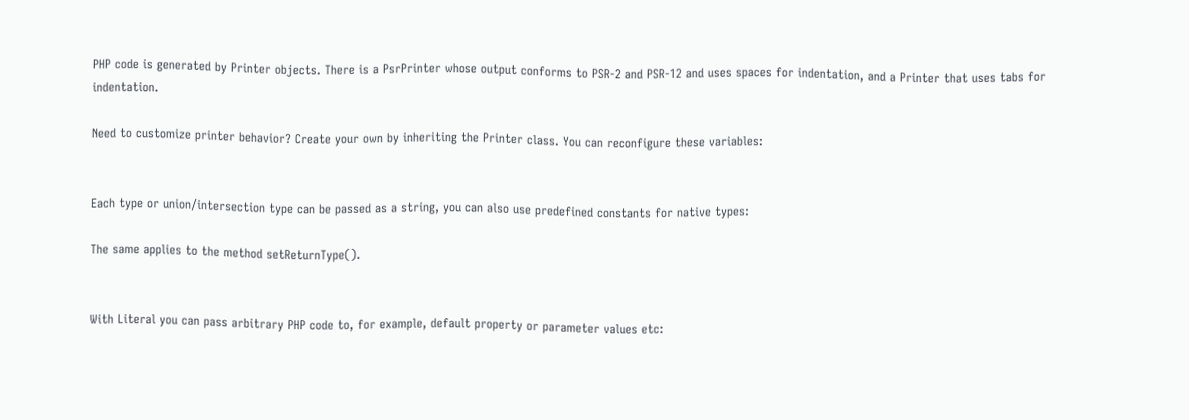PHP code is generated by Printer objects. There is a PsrPrinter whose output conforms to PSR-2 and PSR-12 and uses spaces for indentation, and a Printer that uses tabs for indentation.

Need to customize printer behavior? Create your own by inheriting the Printer class. You can reconfigure these variables:


Each type or union/intersection type can be passed as a string, you can also use predefined constants for native types:

The same applies to the method setReturnType().


With Literal you can pass arbitrary PHP code to, for example, default property or parameter values etc: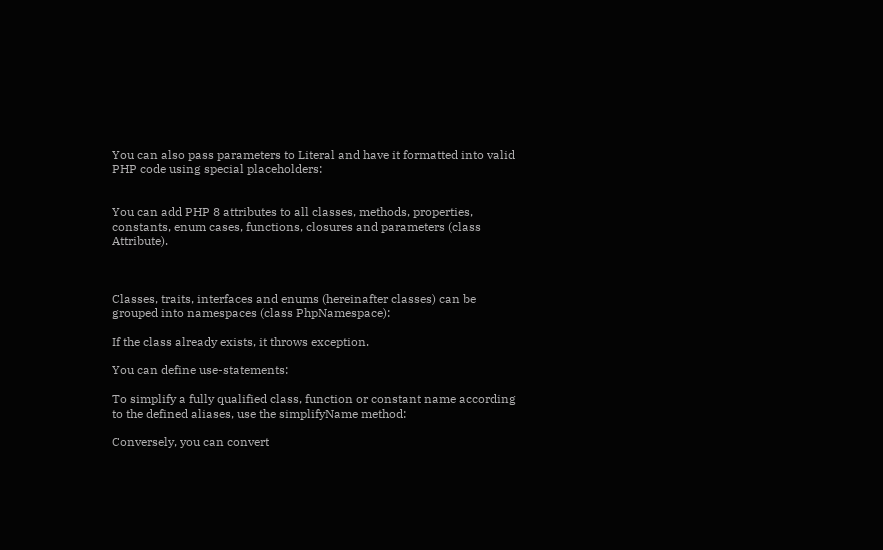You can also pass parameters to Literal and have it formatted into valid PHP code using special placeholders:


You can add PHP 8 attributes to all classes, methods, properties, constants, enum cases, functions, closures and parameters (class Attribute).



Classes, traits, interfaces and enums (hereinafter classes) can be grouped into namespaces (class PhpNamespace):

If the class already exists, it throws exception.

You can define use-statements:

To simplify a fully qualified class, function or constant name according to the defined aliases, use the simplifyName method:

Conversely, you can convert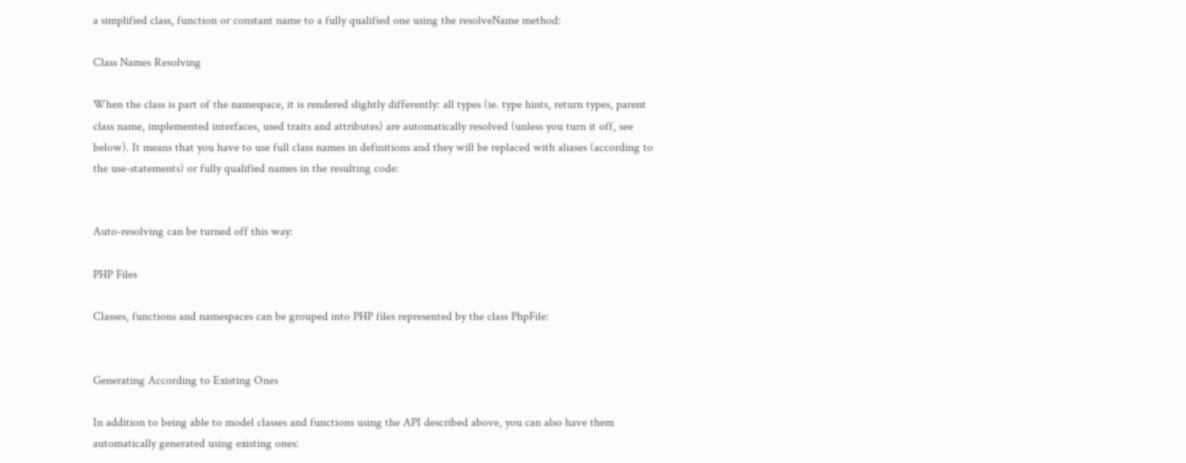a simplified class, function or constant name to a fully qualified one using the resolveName method:

Class Names Resolving

When the class is part of the namespace, it is rendered slightly differently: all types (ie. type hints, return types, parent class name, implemented interfaces, used traits and attributes) are automatically resolved (unless you turn it off, see below). It means that you have to use full class names in definitions and they will be replaced with aliases (according to the use-statements) or fully qualified names in the resulting code:


Auto-resolving can be turned off this way:

PHP Files

Classes, functions and namespaces can be grouped into PHP files represented by the class PhpFile:


Generating According to Existing Ones

In addition to being able to model classes and functions using the API described above, you can also have them automatically generated using existing ones: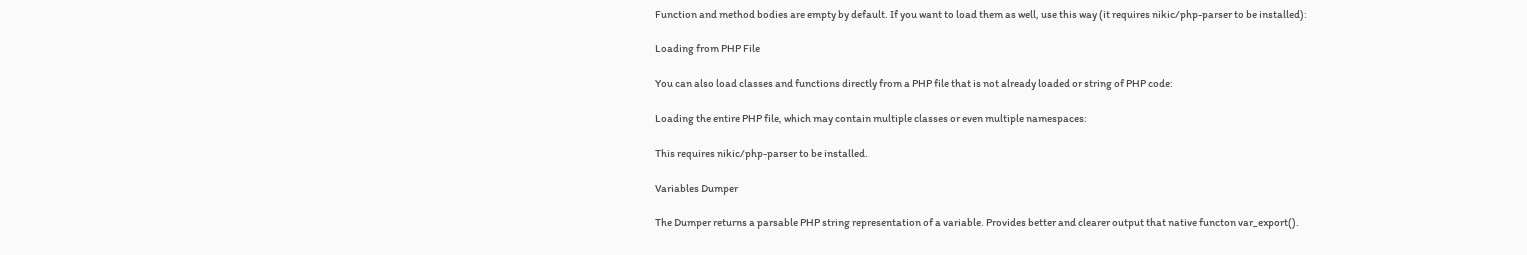Function and method bodies are empty by default. If you want to load them as well, use this way (it requires nikic/php-parser to be installed):

Loading from PHP File

You can also load classes and functions directly from a PHP file that is not already loaded or string of PHP code:

Loading the entire PHP file, which may contain multiple classes or even multiple namespaces:

This requires nikic/php-parser to be installed.

Variables Dumper

The Dumper returns a parsable PHP string representation of a variable. Provides better and clearer output that native functon var_export().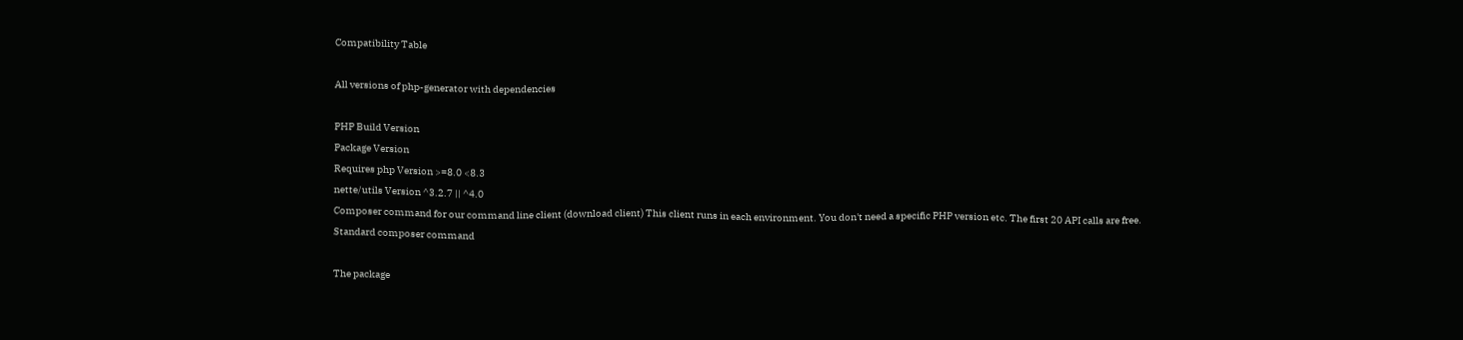Compatibility Table

All versions of php-generator with dependencies

PHP Build Version
Package Version
Requires php Version >=8.0 <8.3
nette/utils Version ^3.2.7 || ^4.0
Composer command for our command line client (download client) This client runs in each environment. You don't need a specific PHP version etc. The first 20 API calls are free. Standard composer command

The package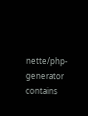nette/php-generator contains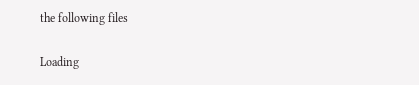the following files

Loading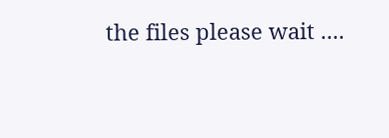the files please wait ....